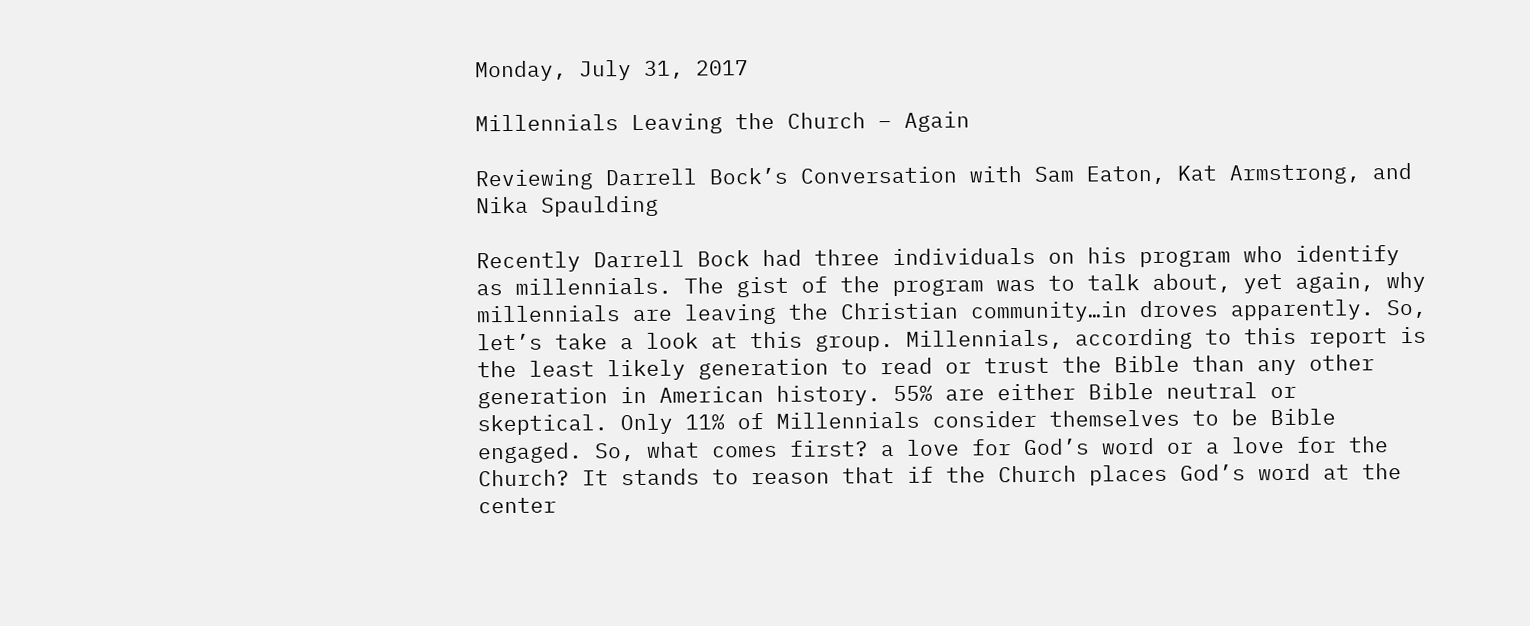Monday, July 31, 2017

Millennials Leaving the Church – Again

Reviewing Darrell Bock’s Conversation with Sam Eaton, Kat Armstrong, and Nika Spaulding

Recently Darrell Bock had three individuals on his program who identify as millennials. The gist of the program was to talk about, yet again, why millennials are leaving the Christian community…in droves apparently. So, let’s take a look at this group. Millennials, according to this report is the least likely generation to read or trust the Bible than any other generation in American history. 55% are either Bible neutral or skeptical. Only 11% of Millennials consider themselves to be Bible engaged. So, what comes first? a love for God’s word or a love for the Church? It stands to reason that if the Church places God’s word at the center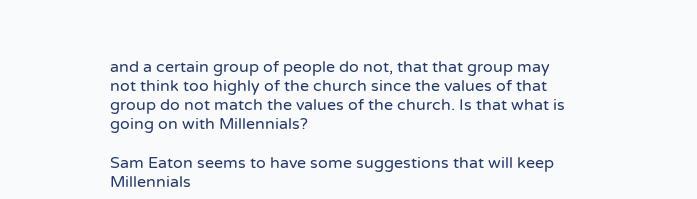and a certain group of people do not, that that group may not think too highly of the church since the values of that group do not match the values of the church. Is that what is going on with Millennials?

Sam Eaton seems to have some suggestions that will keep Millennials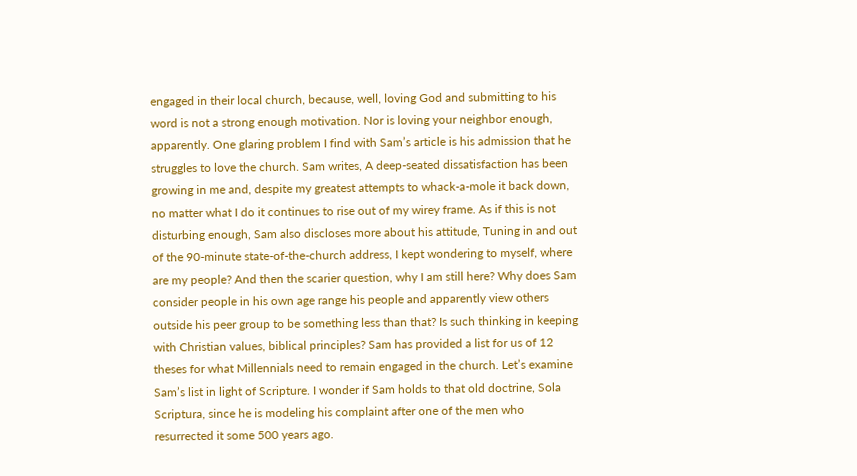engaged in their local church, because, well, loving God and submitting to his word is not a strong enough motivation. Nor is loving your neighbor enough, apparently. One glaring problem I find with Sam’s article is his admission that he struggles to love the church. Sam writes, A deep-seated dissatisfaction has been growing in me and, despite my greatest attempts to whack-a-mole it back down, no matter what I do it continues to rise out of my wirey frame. As if this is not disturbing enough, Sam also discloses more about his attitude, Tuning in and out of the 90-minute state-of-the-church address, I kept wondering to myself, where are my people? And then the scarier question, why I am still here? Why does Sam consider people in his own age range his people and apparently view others outside his peer group to be something less than that? Is such thinking in keeping with Christian values, biblical principles? Sam has provided a list for us of 12 theses for what Millennials need to remain engaged in the church. Let’s examine Sam’s list in light of Scripture. I wonder if Sam holds to that old doctrine, Sola Scriptura, since he is modeling his complaint after one of the men who resurrected it some 500 years ago.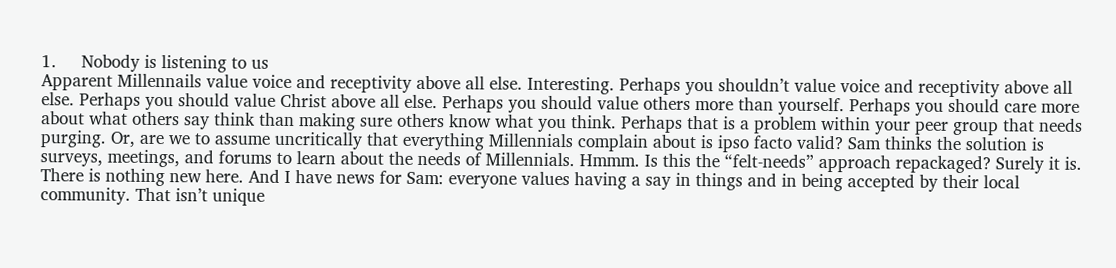1.     Nobody is listening to us
Apparent Millennails value voice and receptivity above all else. Interesting. Perhaps you shouldn’t value voice and receptivity above all else. Perhaps you should value Christ above all else. Perhaps you should value others more than yourself. Perhaps you should care more about what others say think than making sure others know what you think. Perhaps that is a problem within your peer group that needs purging. Or, are we to assume uncritically that everything Millennials complain about is ipso facto valid? Sam thinks the solution is surveys, meetings, and forums to learn about the needs of Millennials. Hmmm. Is this the “felt-needs” approach repackaged? Surely it is. There is nothing new here. And I have news for Sam: everyone values having a say in things and in being accepted by their local community. That isn’t unique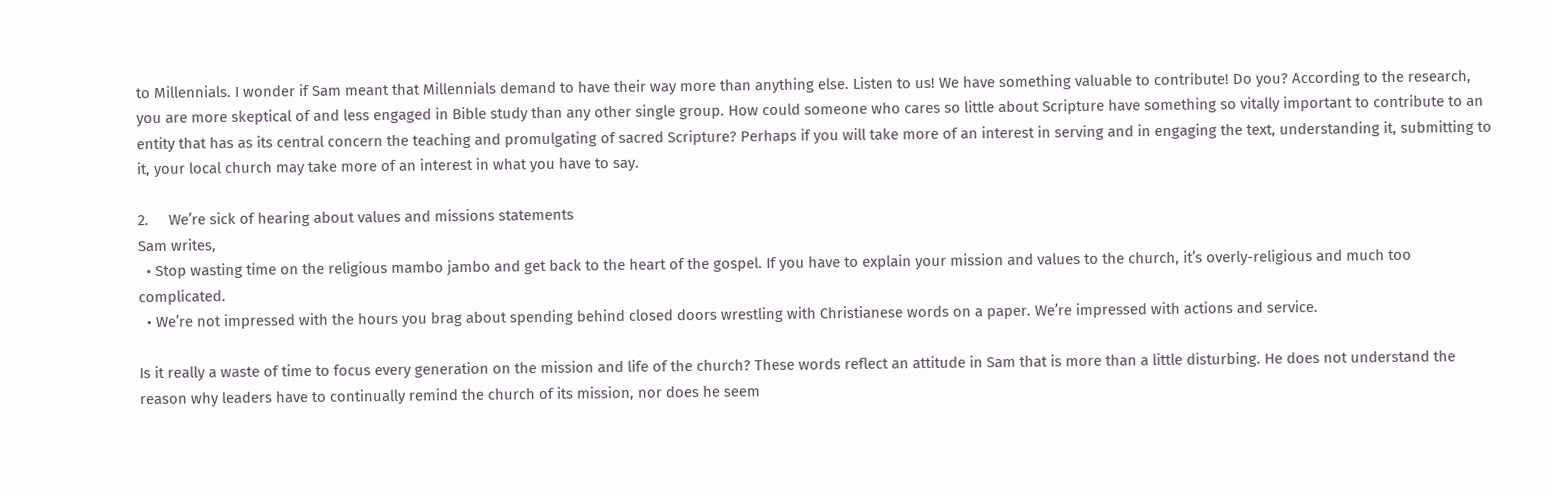to Millennials. I wonder if Sam meant that Millennials demand to have their way more than anything else. Listen to us! We have something valuable to contribute! Do you? According to the research, you are more skeptical of and less engaged in Bible study than any other single group. How could someone who cares so little about Scripture have something so vitally important to contribute to an entity that has as its central concern the teaching and promulgating of sacred Scripture? Perhaps if you will take more of an interest in serving and in engaging the text, understanding it, submitting to it, your local church may take more of an interest in what you have to say.

2.     We’re sick of hearing about values and missions statements
Sam writes,
  • Stop wasting time on the religious mambo jambo and get back to the heart of the gospel. If you have to explain your mission and values to the church, it’s overly-religious and much too complicated.
  • We’re not impressed with the hours you brag about spending behind closed doors wrestling with Christianese words on a paper. We’re impressed with actions and service.

Is it really a waste of time to focus every generation on the mission and life of the church? These words reflect an attitude in Sam that is more than a little disturbing. He does not understand the reason why leaders have to continually remind the church of its mission, nor does he seem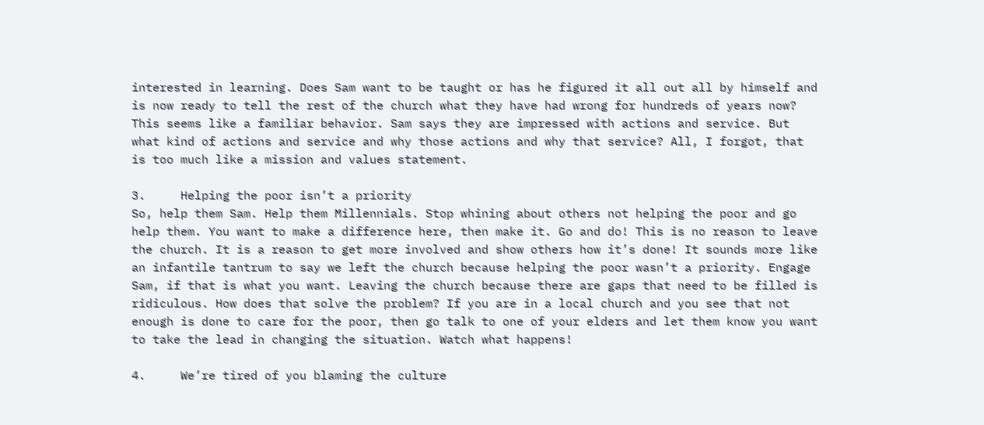interested in learning. Does Sam want to be taught or has he figured it all out all by himself and is now ready to tell the rest of the church what they have had wrong for hundreds of years now? This seems like a familiar behavior. Sam says they are impressed with actions and service. But what kind of actions and service and why those actions and why that service? All, I forgot, that is too much like a mission and values statement.

3.     Helping the poor isn’t a priority
So, help them Sam. Help them Millennials. Stop whining about others not helping the poor and go help them. You want to make a difference here, then make it. Go and do! This is no reason to leave the church. It is a reason to get more involved and show others how it’s done! It sounds more like an infantile tantrum to say we left the church because helping the poor wasn’t a priority. Engage Sam, if that is what you want. Leaving the church because there are gaps that need to be filled is ridiculous. How does that solve the problem? If you are in a local church and you see that not enough is done to care for the poor, then go talk to one of your elders and let them know you want to take the lead in changing the situation. Watch what happens!

4.     We’re tired of you blaming the culture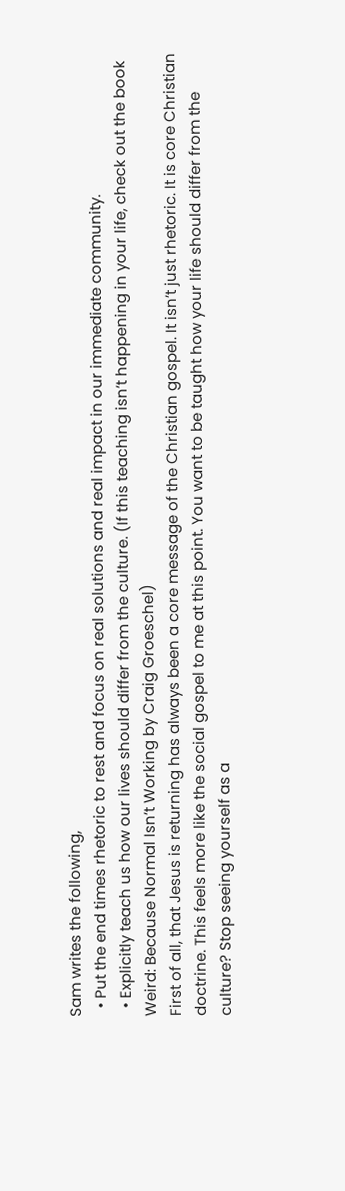Sam writes the following,
  • Put the end times rhetoric to rest and focus on real solutions and real impact in our immediate community.
  • Explicitly teach us how our lives should differ from the culture. (If this teaching isn’t happening in your life, check out the book Weird: Because Normal Isn’t Working by Craig Groeschel)
First of all, that Jesus is returning has always been a core message of the Christian gospel. It isn’t just rhetoric. It is core Christian doctrine. This feels more like the social gospel to me at this point. You want to be taught how your life should differ from the culture? Stop seeing yourself as a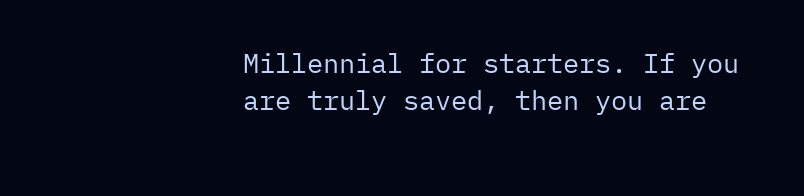Millennial for starters. If you are truly saved, then you are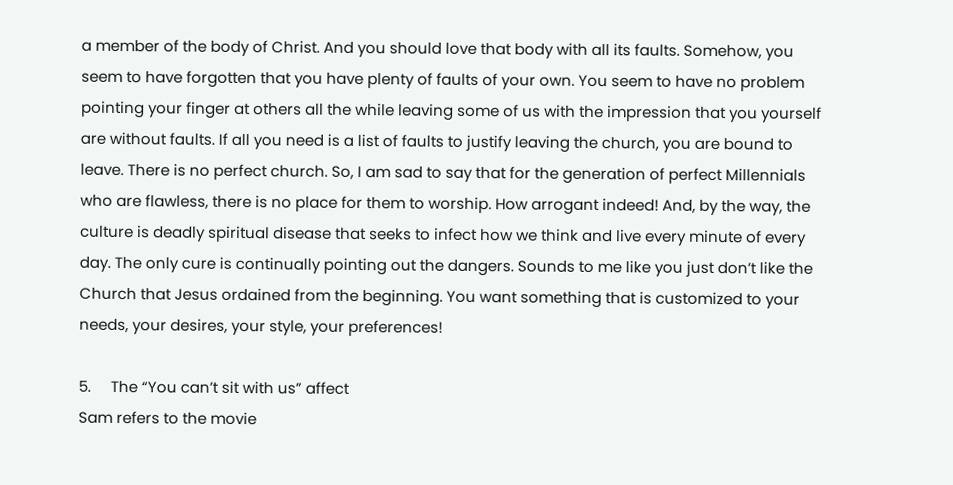a member of the body of Christ. And you should love that body with all its faults. Somehow, you seem to have forgotten that you have plenty of faults of your own. You seem to have no problem pointing your finger at others all the while leaving some of us with the impression that you yourself are without faults. If all you need is a list of faults to justify leaving the church, you are bound to leave. There is no perfect church. So, I am sad to say that for the generation of perfect Millennials who are flawless, there is no place for them to worship. How arrogant indeed! And, by the way, the culture is deadly spiritual disease that seeks to infect how we think and live every minute of every day. The only cure is continually pointing out the dangers. Sounds to me like you just don’t like the Church that Jesus ordained from the beginning. You want something that is customized to your needs, your desires, your style, your preferences!

5.     The “You can’t sit with us” affect
Sam refers to the movie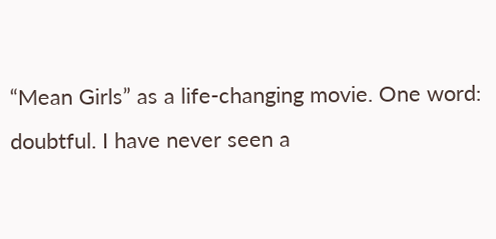“Mean Girls” as a life-changing movie. One word: doubtful. I have never seen a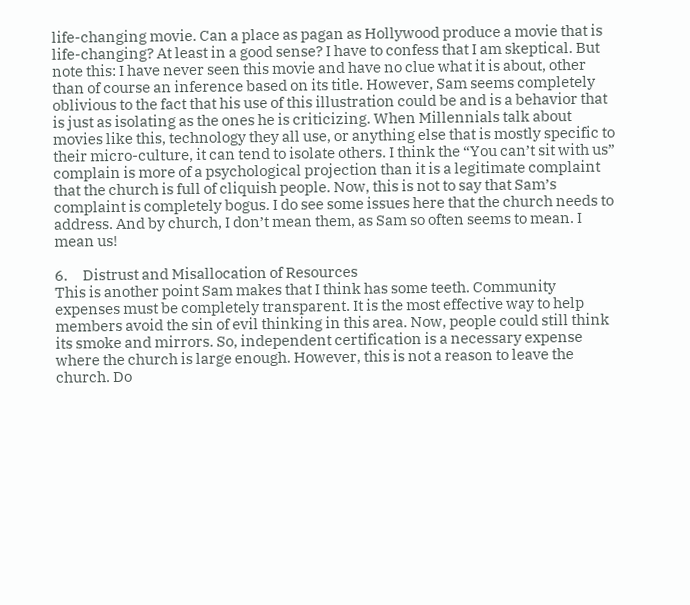life-changing movie. Can a place as pagan as Hollywood produce a movie that is life-changing? At least in a good sense? I have to confess that I am skeptical. But note this: I have never seen this movie and have no clue what it is about, other than of course an inference based on its title. However, Sam seems completely oblivious to the fact that his use of this illustration could be and is a behavior that is just as isolating as the ones he is criticizing. When Millennials talk about movies like this, technology they all use, or anything else that is mostly specific to their micro-culture, it can tend to isolate others. I think the “You can’t sit with us” complain is more of a psychological projection than it is a legitimate complaint that the church is full of cliquish people. Now, this is not to say that Sam’s complaint is completely bogus. I do see some issues here that the church needs to address. And by church, I don’t mean them, as Sam so often seems to mean. I mean us!

6.     Distrust and Misallocation of Resources
This is another point Sam makes that I think has some teeth. Community expenses must be completely transparent. It is the most effective way to help members avoid the sin of evil thinking in this area. Now, people could still think its smoke and mirrors. So, independent certification is a necessary expense where the church is large enough. However, this is not a reason to leave the church. Do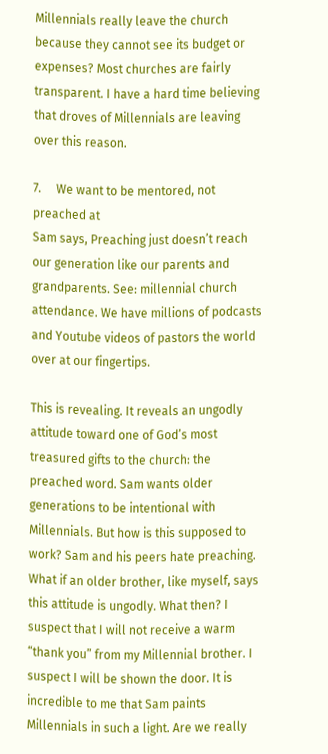Millennials really leave the church because they cannot see its budget or expenses? Most churches are fairly transparent. I have a hard time believing that droves of Millennials are leaving over this reason.

7.     We want to be mentored, not preached at
Sam says, Preaching just doesn’t reach our generation like our parents and grandparents. See: millennial church attendance. We have millions of podcasts and Youtube videos of pastors the world over at our fingertips.

This is revealing. It reveals an ungodly attitude toward one of God’s most treasured gifts to the church: the preached word. Sam wants older generations to be intentional with Millennials. But how is this supposed to work? Sam and his peers hate preaching. What if an older brother, like myself, says this attitude is ungodly. What then? I suspect that I will not receive a warm “thank you” from my Millennial brother. I suspect I will be shown the door. It is incredible to me that Sam paints Millennials in such a light. Are we really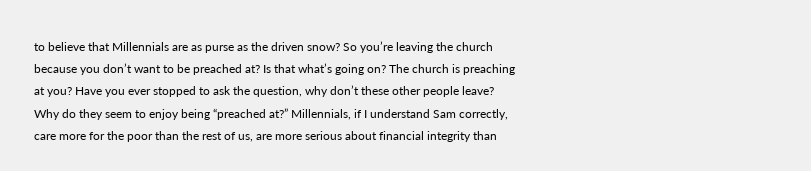to believe that Millennials are as purse as the driven snow? So you’re leaving the church because you don’t want to be preached at? Is that what’s going on? The church is preaching at you? Have you ever stopped to ask the question, why don’t these other people leave? Why do they seem to enjoy being “preached at?” Millennials, if I understand Sam correctly, care more for the poor than the rest of us, are more serious about financial integrity than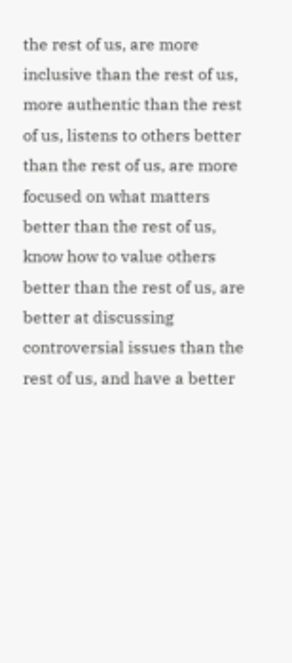the rest of us, are more inclusive than the rest of us, more authentic than the rest of us, listens to others better than the rest of us, are more focused on what matters better than the rest of us, know how to value others better than the rest of us, are better at discussing controversial issues than the rest of us, and have a better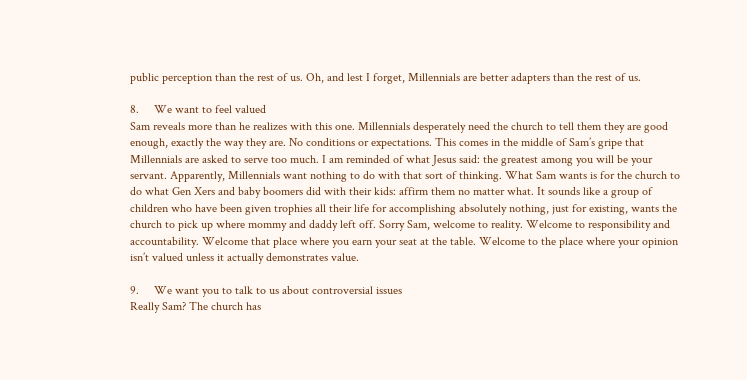public perception than the rest of us. Oh, and lest I forget, Millennials are better adapters than the rest of us.

8.     We want to feel valued
Sam reveals more than he realizes with this one. Millennials desperately need the church to tell them they are good enough, exactly the way they are. No conditions or expectations. This comes in the middle of Sam’s gripe that Millennials are asked to serve too much. I am reminded of what Jesus said: the greatest among you will be your servant. Apparently, Millennials want nothing to do with that sort of thinking. What Sam wants is for the church to do what Gen Xers and baby boomers did with their kids: affirm them no matter what. It sounds like a group of children who have been given trophies all their life for accomplishing absolutely nothing, just for existing, wants the church to pick up where mommy and daddy left off. Sorry Sam, welcome to reality. Welcome to responsibility and accountability. Welcome that place where you earn your seat at the table. Welcome to the place where your opinion isn’t valued unless it actually demonstrates value.

9.     We want you to talk to us about controversial issues
Really Sam? The church has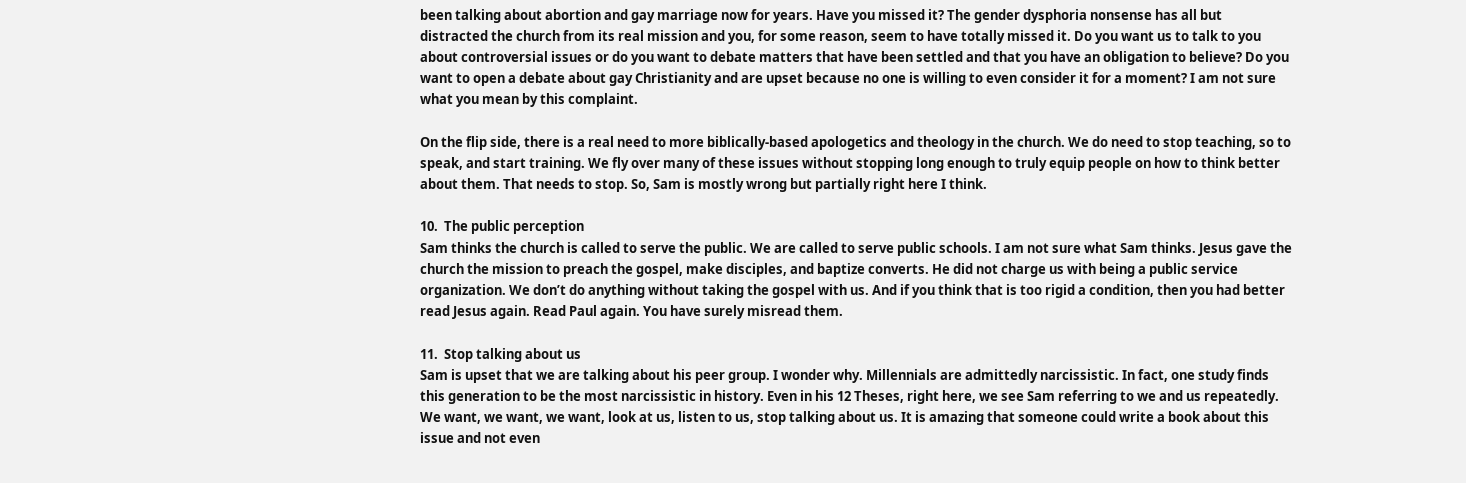been talking about abortion and gay marriage now for years. Have you missed it? The gender dysphoria nonsense has all but distracted the church from its real mission and you, for some reason, seem to have totally missed it. Do you want us to talk to you about controversial issues or do you want to debate matters that have been settled and that you have an obligation to believe? Do you want to open a debate about gay Christianity and are upset because no one is willing to even consider it for a moment? I am not sure what you mean by this complaint.

On the flip side, there is a real need to more biblically-based apologetics and theology in the church. We do need to stop teaching, so to speak, and start training. We fly over many of these issues without stopping long enough to truly equip people on how to think better about them. That needs to stop. So, Sam is mostly wrong but partially right here I think.

10.  The public perception
Sam thinks the church is called to serve the public. We are called to serve public schools. I am not sure what Sam thinks. Jesus gave the church the mission to preach the gospel, make disciples, and baptize converts. He did not charge us with being a public service organization. We don’t do anything without taking the gospel with us. And if you think that is too rigid a condition, then you had better read Jesus again. Read Paul again. You have surely misread them.

11.  Stop talking about us
Sam is upset that we are talking about his peer group. I wonder why. Millennials are admittedly narcissistic. In fact, one study finds this generation to be the most narcissistic in history. Even in his 12 Theses, right here, we see Sam referring to we and us repeatedly. We want, we want, we want, look at us, listen to us, stop talking about us. It is amazing that someone could write a book about this issue and not even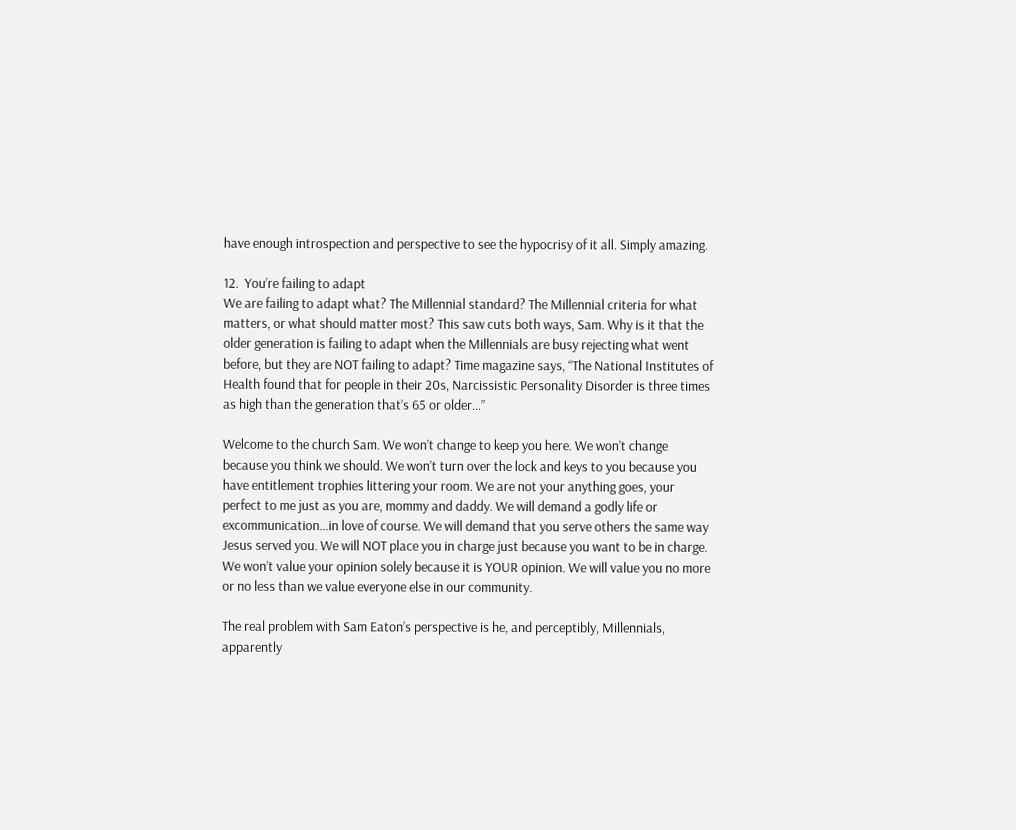have enough introspection and perspective to see the hypocrisy of it all. Simply amazing.

12.  You’re failing to adapt
We are failing to adapt what? The Millennial standard? The Millennial criteria for what matters, or what should matter most? This saw cuts both ways, Sam. Why is it that the older generation is failing to adapt when the Millennials are busy rejecting what went before, but they are NOT failing to adapt? Time magazine says, “The National Institutes of Health found that for people in their 20s, Narcissistic Personality Disorder is three times as high than the generation that’s 65 or older…”

Welcome to the church Sam. We won’t change to keep you here. We won’t change because you think we should. We won’t turn over the lock and keys to you because you have entitlement trophies littering your room. We are not your anything goes, your perfect to me just as you are, mommy and daddy. We will demand a godly life or excommunication…in love of course. We will demand that you serve others the same way Jesus served you. We will NOT place you in charge just because you want to be in charge. We won’t value your opinion solely because it is YOUR opinion. We will value you no more or no less than we value everyone else in our community.

The real problem with Sam Eaton’s perspective is he, and perceptibly, Millennials, apparently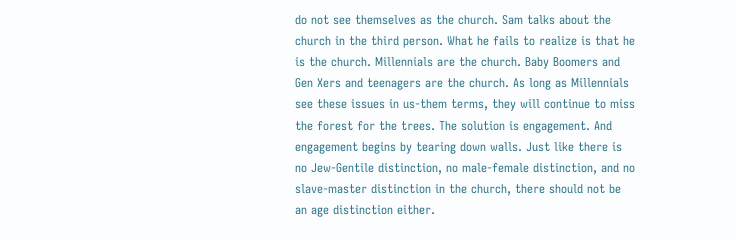do not see themselves as the church. Sam talks about the church in the third person. What he fails to realize is that he is the church. Millennials are the church. Baby Boomers and Gen Xers and teenagers are the church. As long as Millennials see these issues in us-them terms, they will continue to miss the forest for the trees. The solution is engagement. And engagement begins by tearing down walls. Just like there is no Jew-Gentile distinction, no male-female distinction, and no slave-master distinction in the church, there should not be an age distinction either.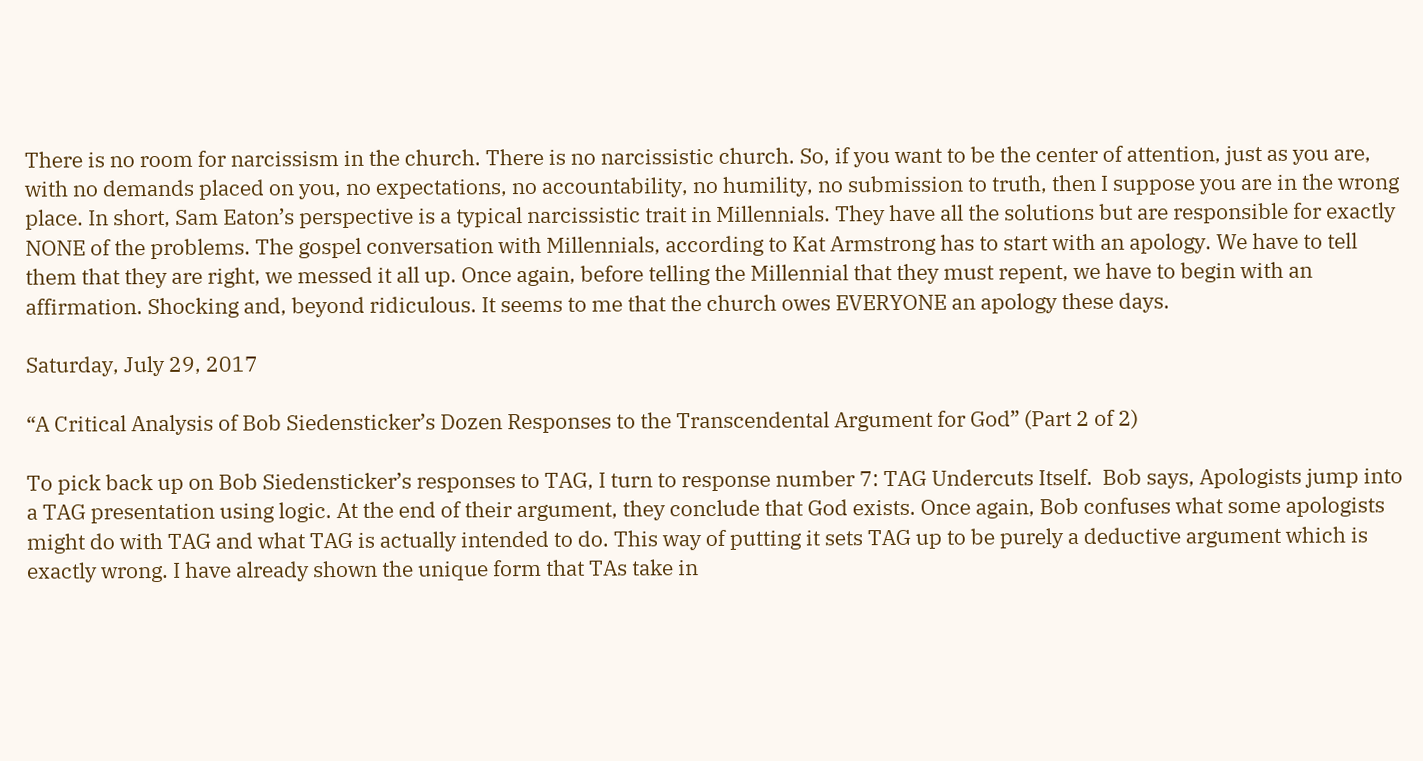There is no room for narcissism in the church. There is no narcissistic church. So, if you want to be the center of attention, just as you are, with no demands placed on you, no expectations, no accountability, no humility, no submission to truth, then I suppose you are in the wrong place. In short, Sam Eaton’s perspective is a typical narcissistic trait in Millennials. They have all the solutions but are responsible for exactly NONE of the problems. The gospel conversation with Millennials, according to Kat Armstrong has to start with an apology. We have to tell them that they are right, we messed it all up. Once again, before telling the Millennial that they must repent, we have to begin with an affirmation. Shocking and, beyond ridiculous. It seems to me that the church owes EVERYONE an apology these days.

Saturday, July 29, 2017

“A Critical Analysis of Bob Siedensticker’s Dozen Responses to the Transcendental Argument for God” (Part 2 of 2)

To pick back up on Bob Siedensticker’s responses to TAG, I turn to response number 7: TAG Undercuts Itself.  Bob says, Apologists jump into a TAG presentation using logic. At the end of their argument, they conclude that God exists. Once again, Bob confuses what some apologists might do with TAG and what TAG is actually intended to do. This way of putting it sets TAG up to be purely a deductive argument which is exactly wrong. I have already shown the unique form that TAs take in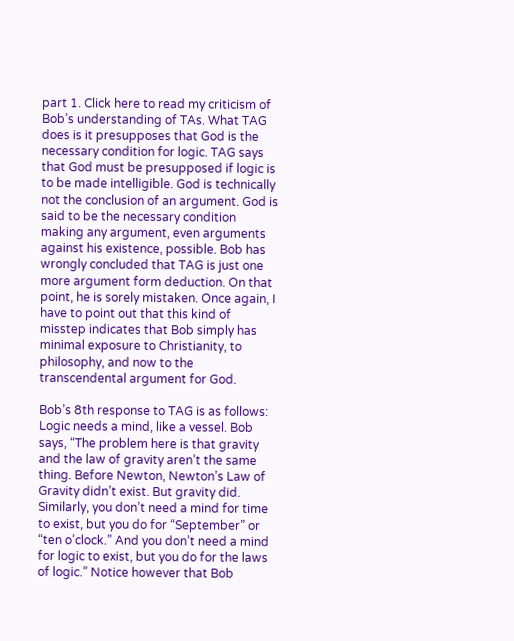part 1. Click here to read my criticism of Bob’s understanding of TAs. What TAG does is it presupposes that God is the necessary condition for logic. TAG says that God must be presupposed if logic is to be made intelligible. God is technically not the conclusion of an argument. God is said to be the necessary condition making any argument, even arguments against his existence, possible. Bob has wrongly concluded that TAG is just one more argument form deduction. On that point, he is sorely mistaken. Once again, I have to point out that this kind of misstep indicates that Bob simply has minimal exposure to Christianity, to philosophy, and now to the transcendental argument for God.

Bob’s 8th response to TAG is as follows: Logic needs a mind, like a vessel. Bob says, “The problem here is that gravity and the law of gravity aren’t the same thing. Before Newton, Newton’s Law of Gravity didn’t exist. But gravity did. Similarly, you don’t need a mind for time to exist, but you do for “September” or “ten o’clock.” And you don’t need a mind for logic to exist, but you do for the laws of logic.” Notice however that Bob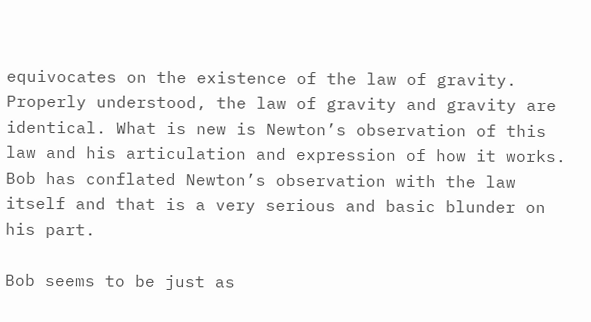equivocates on the existence of the law of gravity. Properly understood, the law of gravity and gravity are identical. What is new is Newton’s observation of this law and his articulation and expression of how it works. Bob has conflated Newton’s observation with the law itself and that is a very serious and basic blunder on his part.

Bob seems to be just as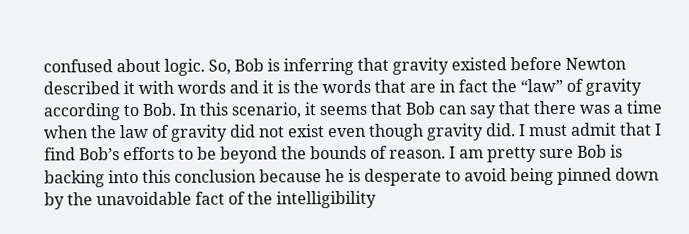confused about logic. So, Bob is inferring that gravity existed before Newton described it with words and it is the words that are in fact the “law” of gravity according to Bob. In this scenario, it seems that Bob can say that there was a time when the law of gravity did not exist even though gravity did. I must admit that I find Bob’s efforts to be beyond the bounds of reason. I am pretty sure Bob is backing into this conclusion because he is desperate to avoid being pinned down by the unavoidable fact of the intelligibility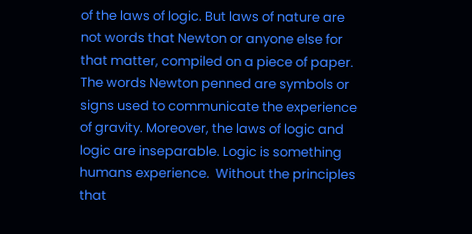of the laws of logic. But laws of nature are not words that Newton or anyone else for that matter, compiled on a piece of paper. The words Newton penned are symbols or signs used to communicate the experience of gravity. Moreover, the laws of logic and logic are inseparable. Logic is something humans experience.  Without the principles that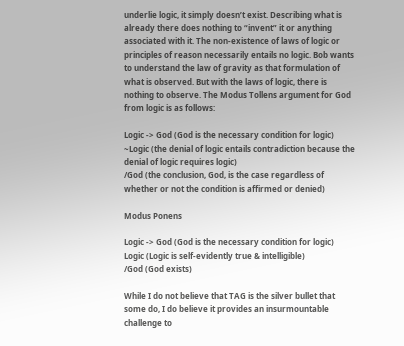underlie logic, it simply doesn’t exist. Describing what is already there does nothing to “invent” it or anything associated with it. The non-existence of laws of logic or principles of reason necessarily entails no logic. Bob wants to understand the law of gravity as that formulation of what is observed. But with the laws of logic, there is nothing to observe. The Modus Tollens argument for God from logic is as follows:

Logic -> God (God is the necessary condition for logic)
~Logic (the denial of logic entails contradiction because the denial of logic requires logic)
/God (the conclusion, God, is the case regardless of whether or not the condition is affirmed or denied)

Modus Ponens

Logic -> God (God is the necessary condition for logic)
Logic (Logic is self-evidently true & intelligible)
/God (God exists)

While I do not believe that TAG is the silver bullet that some do, I do believe it provides an insurmountable challenge to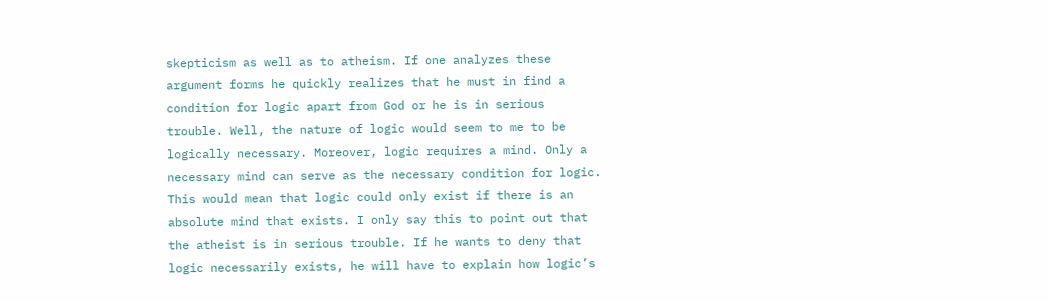skepticism as well as to atheism. If one analyzes these argument forms he quickly realizes that he must in find a condition for logic apart from God or he is in serious trouble. Well, the nature of logic would seem to me to be logically necessary. Moreover, logic requires a mind. Only a necessary mind can serve as the necessary condition for logic. This would mean that logic could only exist if there is an absolute mind that exists. I only say this to point out that the atheist is in serious trouble. If he wants to deny that logic necessarily exists, he will have to explain how logic’s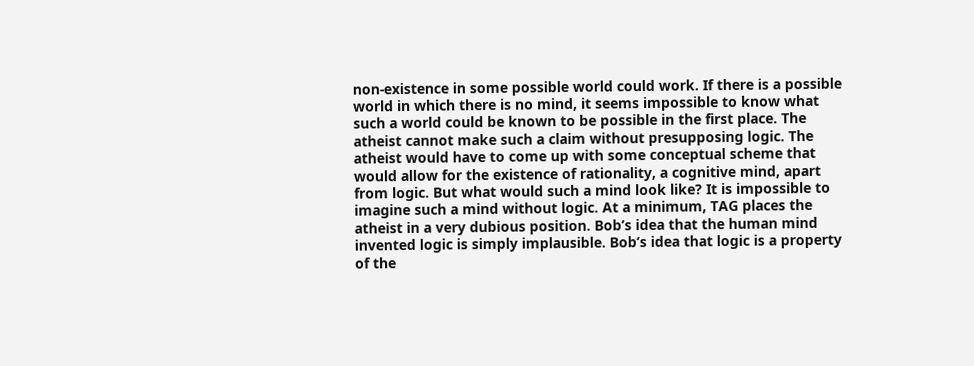non-existence in some possible world could work. If there is a possible world in which there is no mind, it seems impossible to know what such a world could be known to be possible in the first place. The atheist cannot make such a claim without presupposing logic. The atheist would have to come up with some conceptual scheme that would allow for the existence of rationality, a cognitive mind, apart from logic. But what would such a mind look like? It is impossible to imagine such a mind without logic. At a minimum, TAG places the atheist in a very dubious position. Bob’s idea that the human mind invented logic is simply implausible. Bob’s idea that logic is a property of the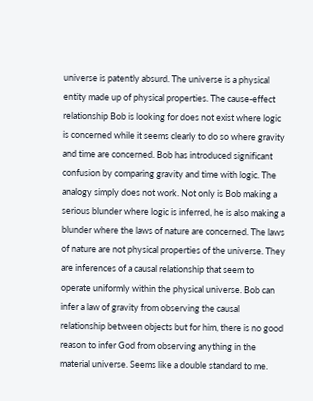universe is patently absurd. The universe is a physical entity made up of physical properties. The cause-effect relationship Bob is looking for does not exist where logic is concerned while it seems clearly to do so where gravity and time are concerned. Bob has introduced significant confusion by comparing gravity and time with logic. The analogy simply does not work. Not only is Bob making a serious blunder where logic is inferred, he is also making a blunder where the laws of nature are concerned. The laws of nature are not physical properties of the universe. They are inferences of a causal relationship that seem to operate uniformly within the physical universe. Bob can infer a law of gravity from observing the causal relationship between objects but for him, there is no good reason to infer God from observing anything in the material universe. Seems like a double standard to me.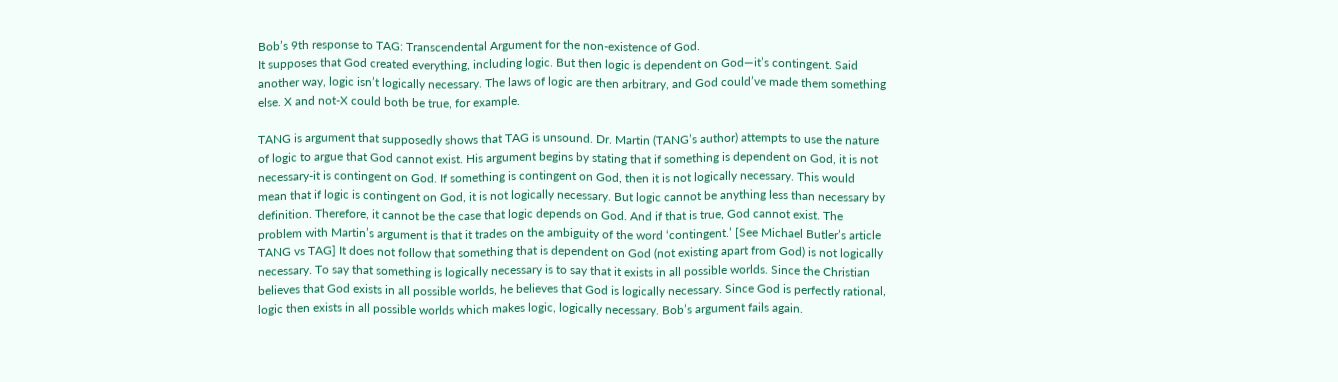Bob’s 9th response to TAG: Transcendental Argument for the non-existence of God.
It supposes that God created everything, including logic. But then logic is dependent on God—it’s contingent. Said another way, logic isn’t logically necessary. The laws of logic are then arbitrary, and God could’ve made them something else. X and not-X could both be true, for example.

TANG is argument that supposedly shows that TAG is unsound. Dr. Martin (TANG’s author) attempts to use the nature of logic to argue that God cannot exist. His argument begins by stating that if something is dependent on God, it is not necessary-it is contingent on God. If something is contingent on God, then it is not logically necessary. This would mean that if logic is contingent on God, it is not logically necessary. But logic cannot be anything less than necessary by definition. Therefore, it cannot be the case that logic depends on God. And if that is true, God cannot exist. The problem with Martin’s argument is that it trades on the ambiguity of the word ‘contingent.’ [See Michael Butler’s article TANG vs TAG] It does not follow that something that is dependent on God (not existing apart from God) is not logically necessary. To say that something is logically necessary is to say that it exists in all possible worlds. Since the Christian believes that God exists in all possible worlds, he believes that God is logically necessary. Since God is perfectly rational, logic then exists in all possible worlds which makes logic, logically necessary. Bob’s argument fails again.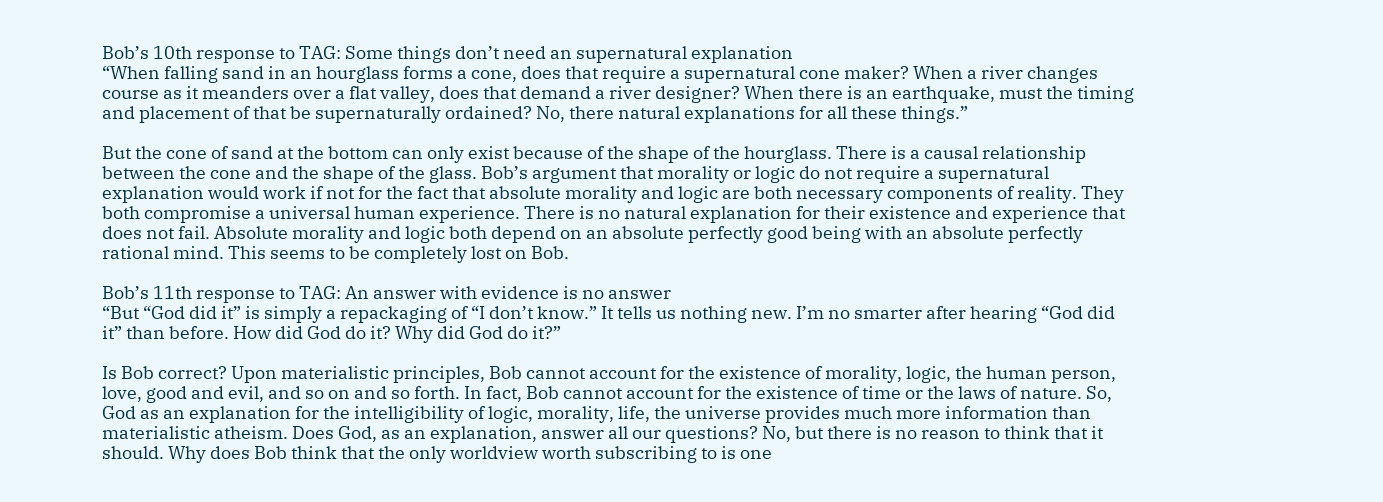Bob’s 10th response to TAG: Some things don’t need an supernatural explanation
“When falling sand in an hourglass forms a cone, does that require a supernatural cone maker? When a river changes course as it meanders over a flat valley, does that demand a river designer? When there is an earthquake, must the timing and placement of that be supernaturally ordained? No, there natural explanations for all these things.”

But the cone of sand at the bottom can only exist because of the shape of the hourglass. There is a causal relationship between the cone and the shape of the glass. Bob’s argument that morality or logic do not require a supernatural explanation would work if not for the fact that absolute morality and logic are both necessary components of reality. They both compromise a universal human experience. There is no natural explanation for their existence and experience that does not fail. Absolute morality and logic both depend on an absolute perfectly good being with an absolute perfectly rational mind. This seems to be completely lost on Bob.

Bob’s 11th response to TAG: An answer with evidence is no answer
“But “God did it” is simply a repackaging of “I don’t know.” It tells us nothing new. I’m no smarter after hearing “God did it” than before. How did God do it? Why did God do it?”

Is Bob correct? Upon materialistic principles, Bob cannot account for the existence of morality, logic, the human person, love, good and evil, and so on and so forth. In fact, Bob cannot account for the existence of time or the laws of nature. So, God as an explanation for the intelligibility of logic, morality, life, the universe provides much more information than materialistic atheism. Does God, as an explanation, answer all our questions? No, but there is no reason to think that it should. Why does Bob think that the only worldview worth subscribing to is one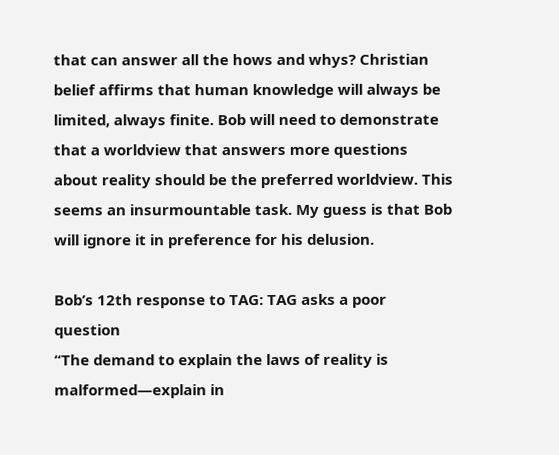that can answer all the hows and whys? Christian belief affirms that human knowledge will always be limited, always finite. Bob will need to demonstrate that a worldview that answers more questions about reality should be the preferred worldview. This seems an insurmountable task. My guess is that Bob will ignore it in preference for his delusion.

Bob’s 12th response to TAG: TAG asks a poor question
“The demand to explain the laws of reality is malformed—explain in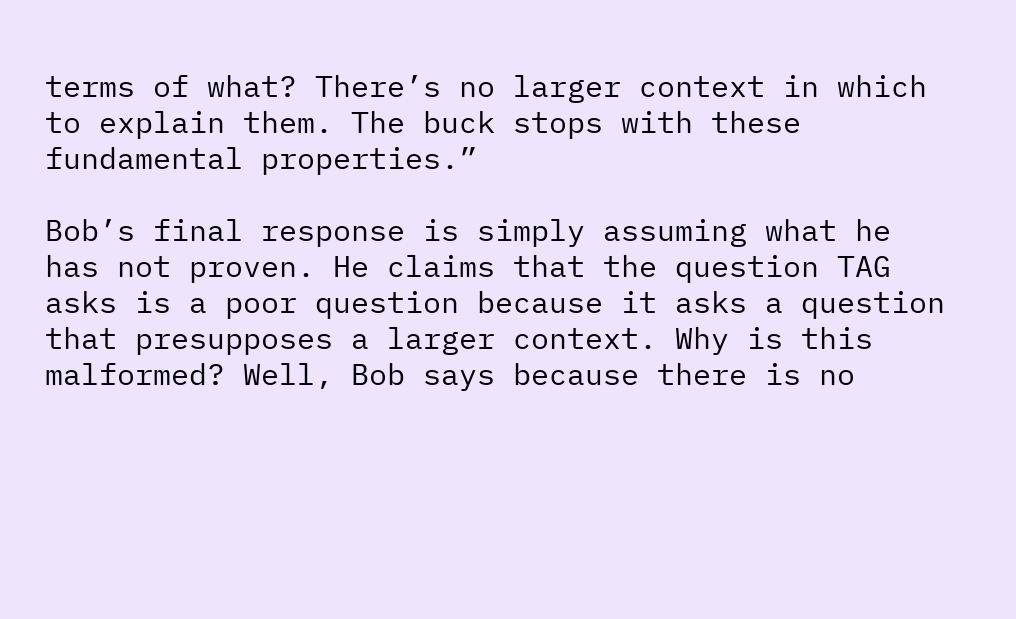terms of what? There’s no larger context in which to explain them. The buck stops with these fundamental properties.”

Bob’s final response is simply assuming what he has not proven. He claims that the question TAG asks is a poor question because it asks a question that presupposes a larger context. Why is this malformed? Well, Bob says because there is no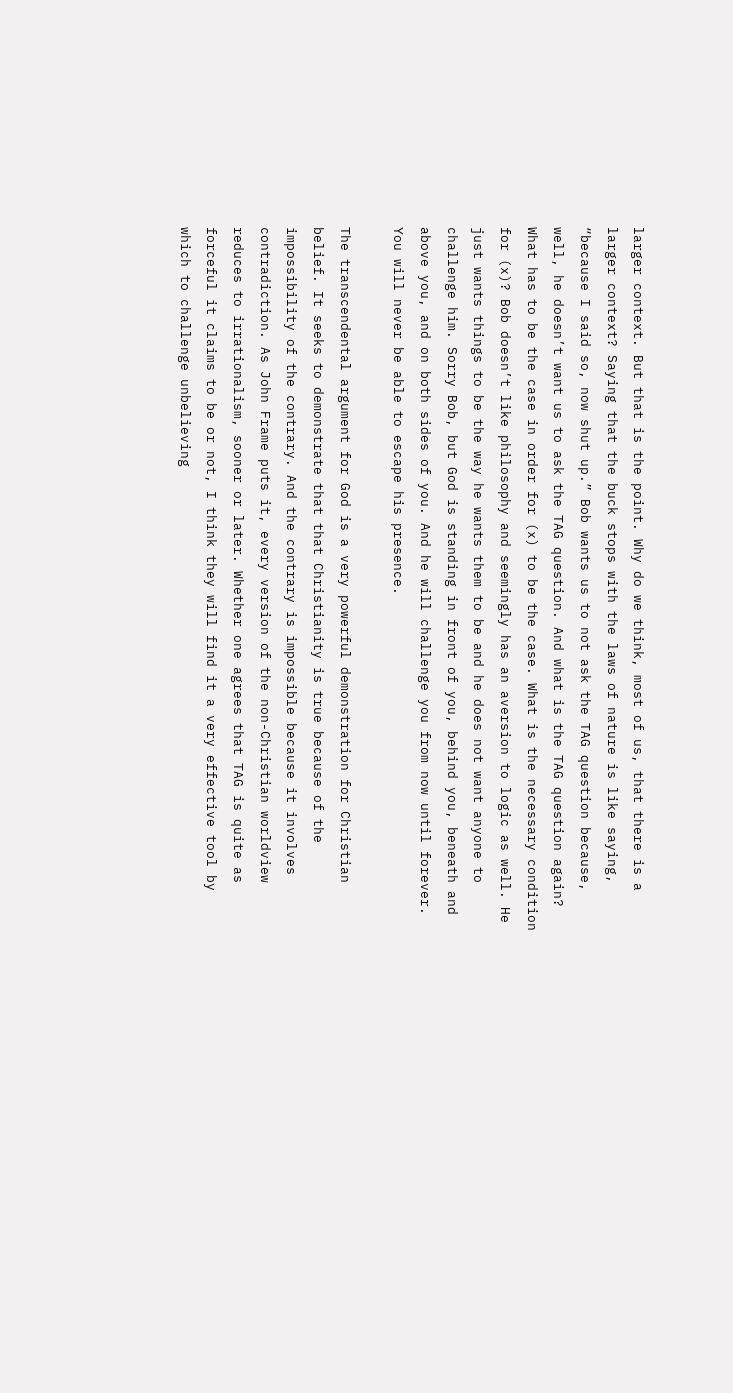larger context. But that is the point. Why do we think, most of us, that there is a larger context? Saying that the buck stops with the laws of nature is like saying, “because I said so, now shut up.” Bob wants us to not ask the TAG question because, well, he doesn’t want us to ask the TAG question. And what is the TAG question again? What has to be the case in order for (x) to be the case. What is the necessary condition for (x)? Bob doesn’t like philosophy and seemingly has an aversion to logic as well. He just wants things to be the way he wants them to be and he does not want anyone to challenge him. Sorry Bob, but God is standing in front of you, behind you, beneath and above you, and on both sides of you. And he will challenge you from now until forever. You will never be able to escape his presence.

The transcendental argument for God is a very powerful demonstration for Christian belief. It seeks to demonstrate that that Christianity is true because of the impossibility of the contrary. And the contrary is impossible because it involves contradiction. As John Frame puts it, every version of the non-Christian worldview reduces to irrationalism, sooner or later. Whether one agrees that TAG is quite as forceful it claims to be or not, I think they will find it a very effective tool by which to challenge unbelieving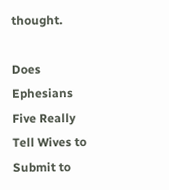thought.

Does Ephesians Five Really Tell Wives to Submit to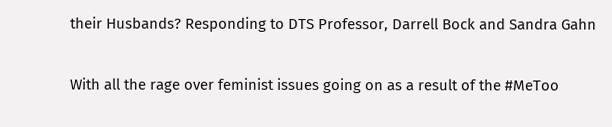their Husbands? Responding to DTS Professor, Darrell Bock and Sandra Gahn

With all the rage over feminist issues going on as a result of the #MeToo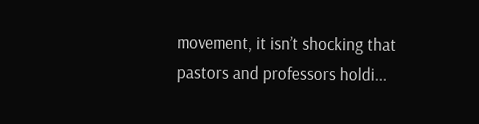movement, it isn’t shocking that pastors and professors holdi...